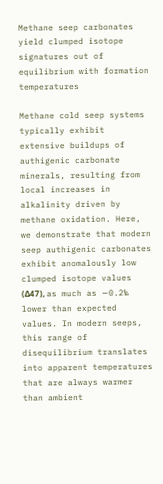Methane seep carbonates yield clumped isotope signatures out of equilibrium with formation temperatures

Methane cold seep systems typically exhibit extensive buildups of authigenic carbonate minerals, resulting from local increases in alkalinity driven by methane oxidation. Here, we demonstrate that modern seep authigenic carbonates exhibit anomalously low clumped isotope values (Δ47), as much as ∼0.2‰ lower than expected values. In modern seeps, this range of disequilibrium translates into apparent temperatures that are always warmer than ambient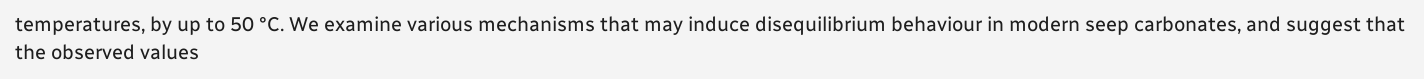temperatures, by up to 50 °C. We examine various mechanisms that may induce disequilibrium behaviour in modern seep carbonates, and suggest that the observed values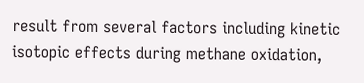result from several factors including kinetic isotopic effects during methane oxidation,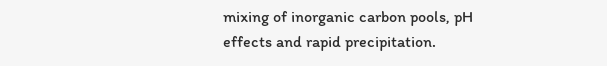mixing of inorganic carbon pools, pH effects and rapid precipitation.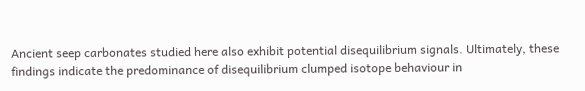Ancient seep carbonates studied here also exhibit potential disequilibrium signals. Ultimately, these findings indicate the predominance of disequilibrium clumped isotope behaviour in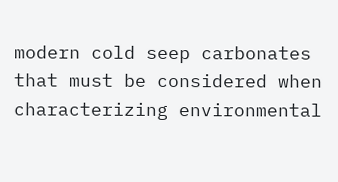modern cold seep carbonates that must be considered when characterizing environmental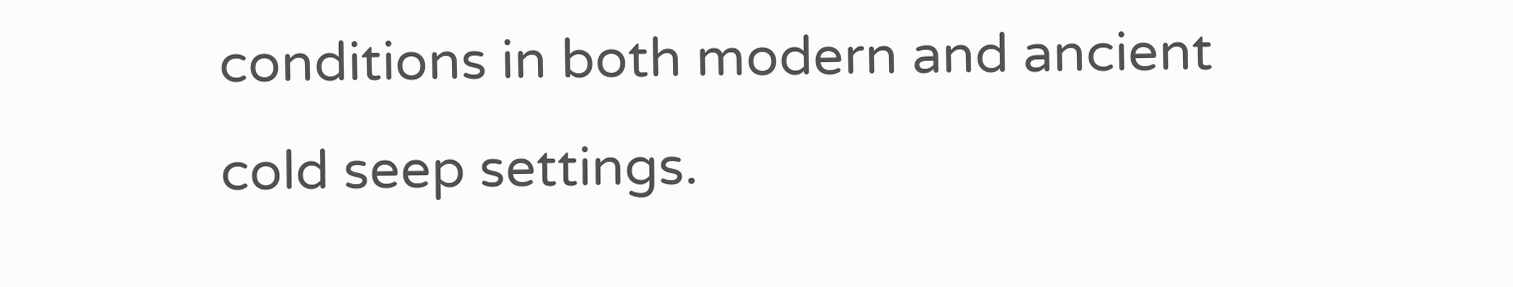conditions in both modern and ancient cold seep settings.